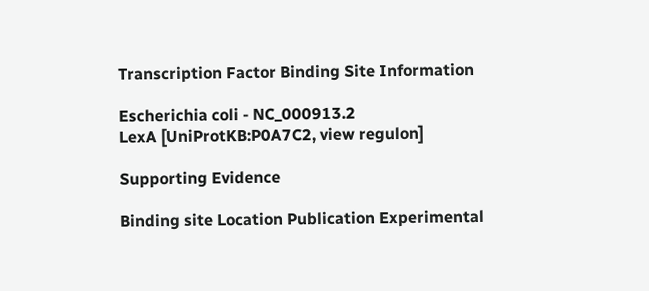Transcription Factor Binding Site Information

Escherichia coli - NC_000913.2
LexA [UniProtKB:P0A7C2, view regulon]

Supporting Evidence

Binding site Location Publication Experimental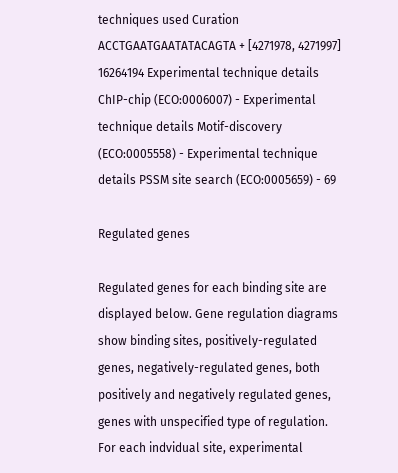techniques used Curation
ACCTGAATGAATATACAGTA + [4271978, 4271997] 16264194 Experimental technique details ChIP-chip (ECO:0006007) - Experimental technique details Motif-discovery (ECO:0005558) - Experimental technique details PSSM site search (ECO:0005659) - 69

Regulated genes

Regulated genes for each binding site are displayed below. Gene regulation diagrams show binding sites, positively-regulated genes, negatively-regulated genes, both positively and negatively regulated genes, genes with unspecified type of regulation. For each indvidual site, experimental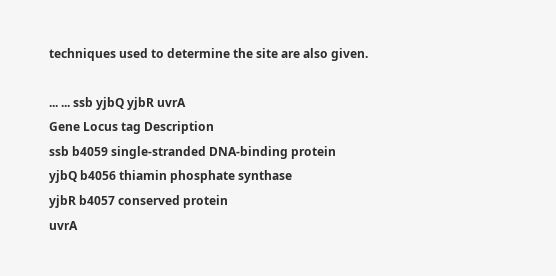techniques used to determine the site are also given.

... ... ssb yjbQ yjbR uvrA
Gene Locus tag Description
ssb b4059 single-stranded DNA-binding protein
yjbQ b4056 thiamin phosphate synthase
yjbR b4057 conserved protein
uvrA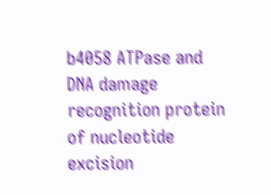b4058 ATPase and DNA damage recognition protein of nucleotide excision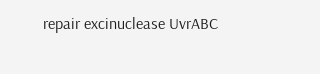repair excinuclease UvrABC